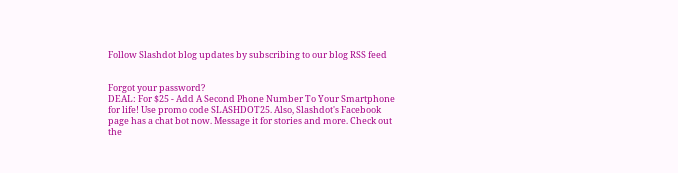Follow Slashdot blog updates by subscribing to our blog RSS feed


Forgot your password?
DEAL: For $25 - Add A Second Phone Number To Your Smartphone for life! Use promo code SLASHDOT25. Also, Slashdot's Facebook page has a chat bot now. Message it for stories and more. Check out the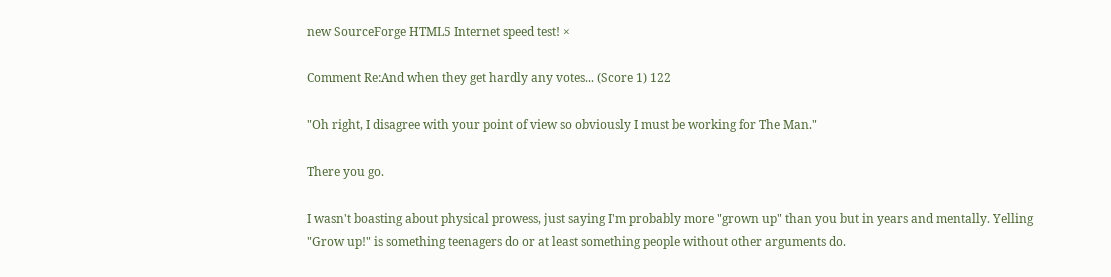new SourceForge HTML5 Internet speed test! ×

Comment Re:And when they get hardly any votes... (Score 1) 122

"Oh right, I disagree with your point of view so obviously I must be working for The Man."

There you go.

I wasn't boasting about physical prowess, just saying I'm probably more "grown up" than you but in years and mentally. Yelling "Grow up!" is something teenagers do or at least something people without other arguments do.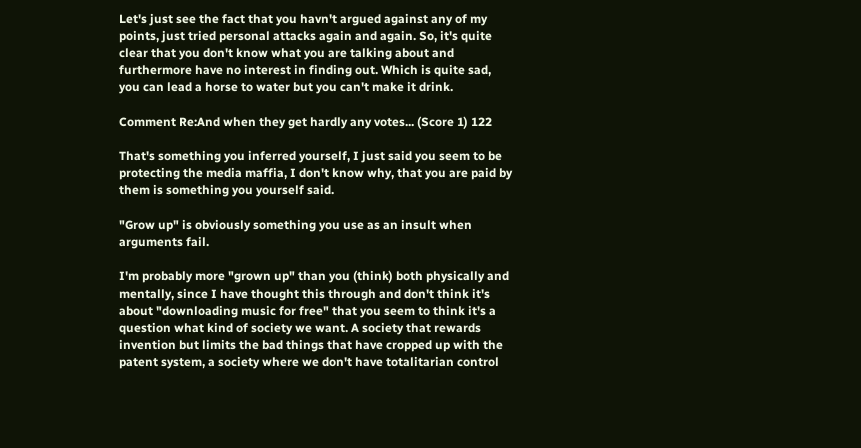Let's just see the fact that you havn't argued against any of my points, just tried personal attacks again and again. So, it's quite clear that you don't know what you are talking about and furthermore have no interest in finding out. Which is quite sad, you can lead a horse to water but you can't make it drink.

Comment Re:And when they get hardly any votes... (Score 1) 122

That's something you inferred yourself, I just said you seem to be protecting the media maffia, I don't know why, that you are paid by them is something you yourself said.

"Grow up" is obviously something you use as an insult when arguments fail.

I'm probably more "grown up" than you (think) both physically and mentally, since I have thought this through and don't think it's about "downloading music for free" that you seem to think it's a question what kind of society we want. A society that rewards invention but limits the bad things that have cropped up with the patent system, a society where we don't have totalitarian control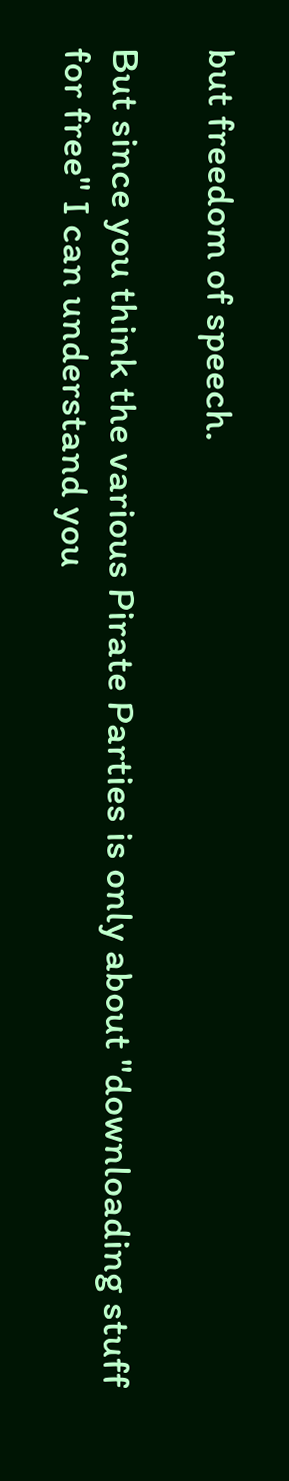but freedom of speech.

But since you think the various Pirate Parties is only about "downloading stuff for free" I can understand you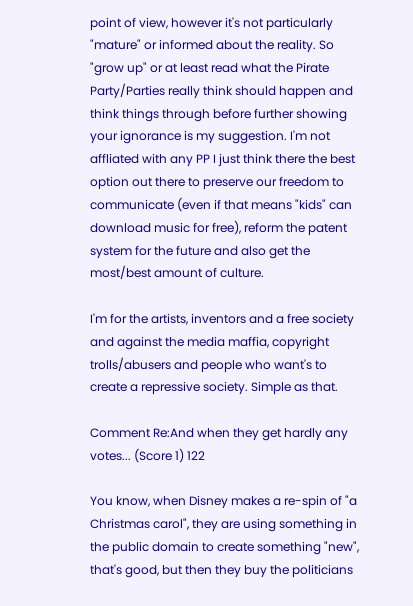point of view, however it's not particularly "mature" or informed about the reality. So "grow up" or at least read what the Pirate Party/Parties really think should happen and think things through before further showing your ignorance is my suggestion. I'm not affliated with any PP I just think there the best option out there to preserve our freedom to communicate (even if that means "kids" can download music for free), reform the patent system for the future and also get the most/best amount of culture.

I'm for the artists, inventors and a free society and against the media maffia, copyright trolls/abusers and people who want's to create a repressive society. Simple as that.

Comment Re:And when they get hardly any votes... (Score 1) 122

You know, when Disney makes a re-spin of "a Christmas carol", they are using something in the public domain to create something "new", that's good, but then they buy the politicians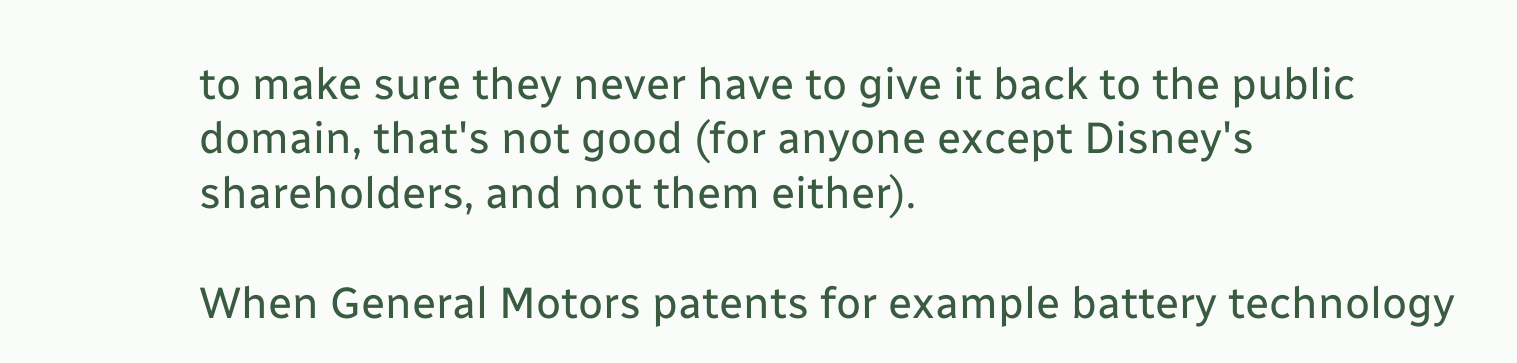to make sure they never have to give it back to the public domain, that's not good (for anyone except Disney's shareholders, and not them either).

When General Motors patents for example battery technology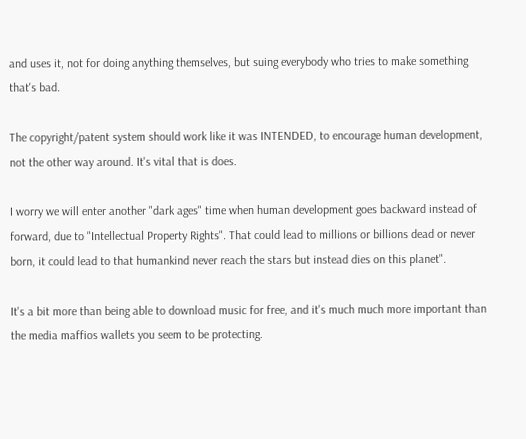and uses it, not for doing anything themselves, but suing everybody who tries to make something that's bad.

The copyright/patent system should work like it was INTENDED, to encourage human development, not the other way around. It's vital that is does.

I worry we will enter another "dark ages" time when human development goes backward instead of forward, due to "Intellectual Property Rights". That could lead to millions or billions dead or never born, it could lead to that humankind never reach the stars but instead dies on this planet".

It's a bit more than being able to download music for free, and it's much much more important than the media maffios wallets you seem to be protecting.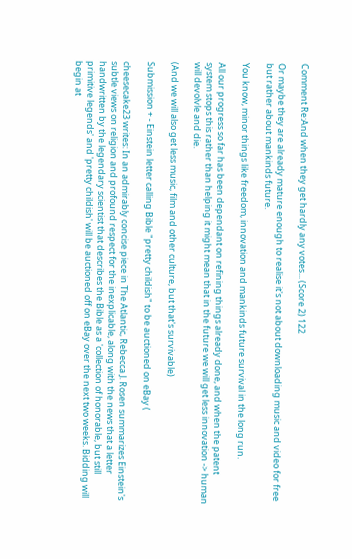Comment Re:And when they get hardly any votes... (Score 2) 122

Or maybe they are already mature enough to realise it's not about downloading music and video for free but rather about mankinds future.

You know, minor things like freedom, innovation and mankinds future survival in the long run.

All our progress so far has been dependant on refining things already done, and when the patent system stops this rather than helping it might mean that in the future we will get less innovation -> human will devolvle and die.

(And we will also get less music, film and other culture, but that's survivable)

Submission + - Einstein letter calling Bible "pretty childish" to be auctioned on eBay (

cheesecake23 writes: In an admirably concise piece in The Atlantic, Rebecca J. Rosen summarizes Einstein's subtle views on religion and profound respect for the inexplicable, along with the news that a letter handwritten by the legendary scientist that describes the Bible as a 'collection of honorable, but still primitive legends' and 'pretty childish' will be auctioned off on eBay over the next two weeks. Bidding will begin at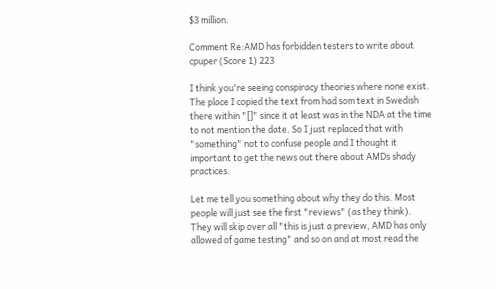$3 million.

Comment Re:AMD has forbidden testers to write about cpuper (Score 1) 223

I think you're seeing conspiracy theories where none exist. The place I copied the text from had som text in Swedish there within "[]" since it at least was in the NDA at the time to not mention the date. So I just replaced that with "something" not to confuse people and I thought it important to get the news out there about AMDs shady practices.

Let me tell you something about why they do this. Most people will just see the first "reviews" (as they think). They will skip over all "this is just a preview, AMD has only allowed of game testing" and so on and at most read the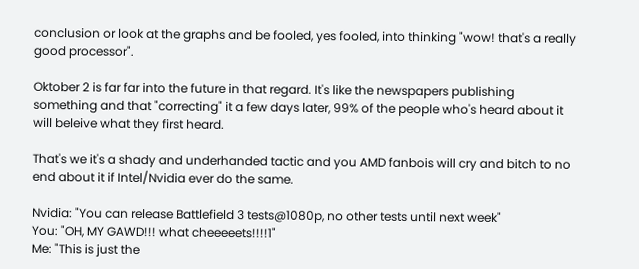conclusion or look at the graphs and be fooled, yes fooled, into thinking "wow! that's a really good processor".

Oktober 2 is far far into the future in that regard. It's like the newspapers publishing something and that "correcting" it a few days later, 99% of the people who's heard about it will beleive what they first heard.

That's we it's a shady and underhanded tactic and you AMD fanbois will cry and bitch to no end about it if Intel/Nvidia ever do the same.

Nvidia: "You can release Battlefield 3 tests@1080p, no other tests until next week"
You: "OH, MY GAWD!!! what cheeeeets!!!!1"
Me: "This is just the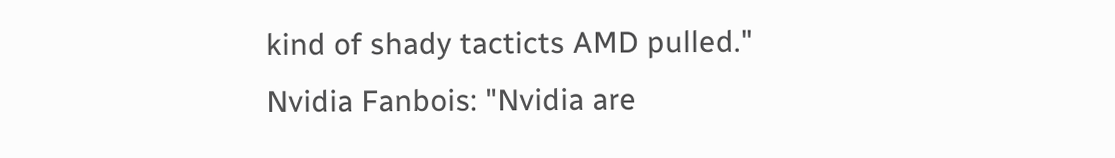kind of shady tacticts AMD pulled."
Nvidia Fanbois: "Nvidia are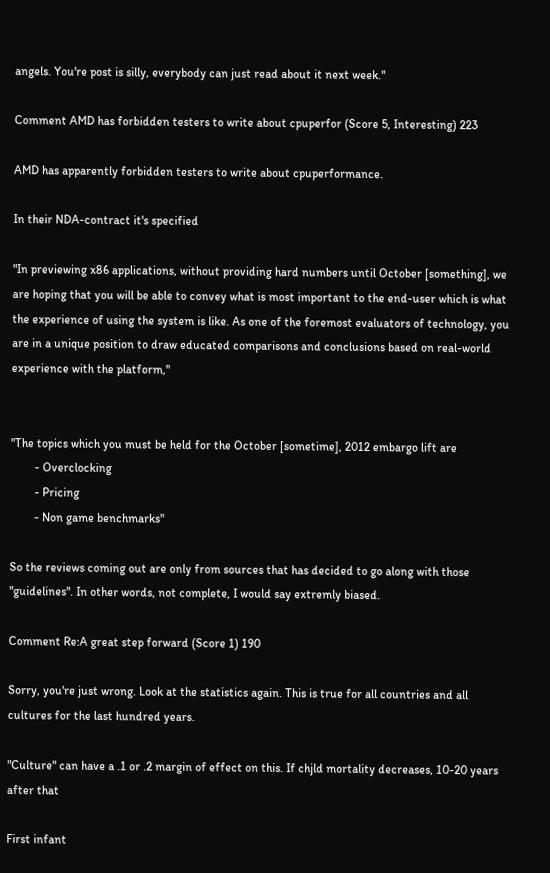angels. You're post is silly, everybody can just read about it next week."

Comment AMD has forbidden testers to write about cpuperfor (Score 5, Interesting) 223

AMD has apparently forbidden testers to write about cpuperformance.

In their NDA-contract it's specified

"In previewing x86 applications, without providing hard numbers until October [something], we are hoping that you will be able to convey what is most important to the end-user which is what the experience of using the system is like. As one of the foremost evaluators of technology, you are in a unique position to draw educated comparisons and conclusions based on real-world experience with the platform,"


"The topics which you must be held for the October [sometime], 2012 embargo lift are
        - Overclocking
        - Pricing
        - Non game benchmarks"

So the reviews coming out are only from sources that has decided to go along with those "guidelines". In other words, not complete, I would say extremly biased.

Comment Re:A great step forward (Score 1) 190

Sorry, you're just wrong. Look at the statistics again. This is true for all countries and all cultures for the last hundred years.

"Culture" can have a .1 or .2 margin of effect on this. If chjld mortality decreases, 10-20 years after that

First infant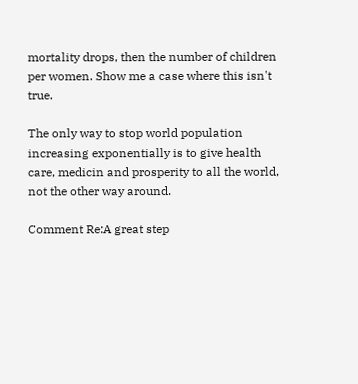mortality drops, then the number of children per women. Show me a case where this isn't true.

The only way to stop world population increasing exponentially is to give health care, medicin and prosperity to all the world, not the other way around.

Comment Re:A great step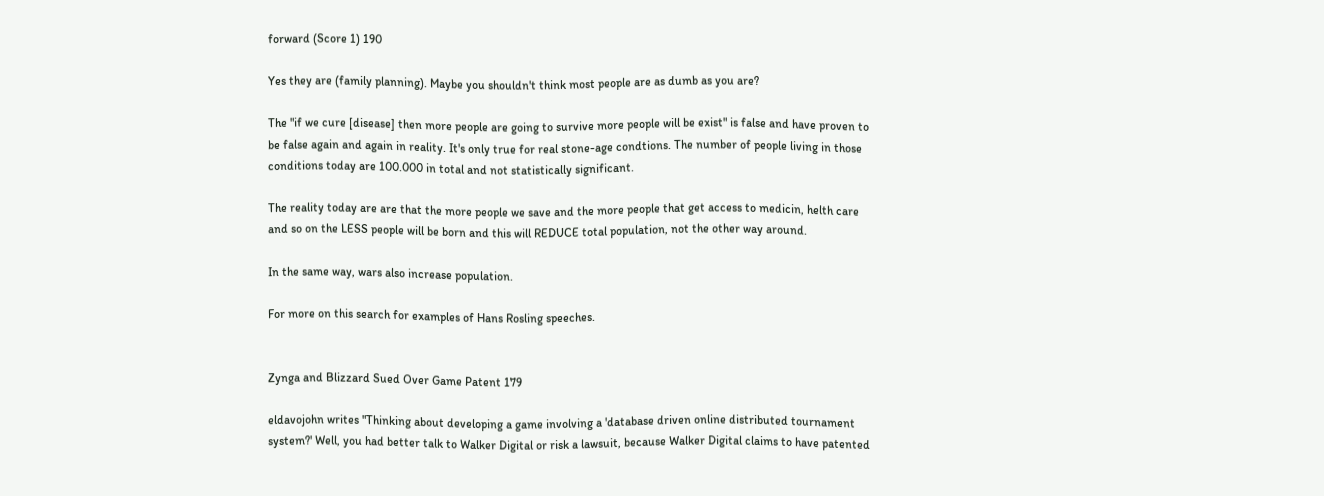forward (Score 1) 190

Yes they are (family planning). Maybe you shouldn't think most people are as dumb as you are?

The "if we cure [disease] then more people are going to survive more people will be exist" is false and have proven to be false again and again in reality. It's only true for real stone-age condtions. The number of people living in those conditions today are 100.000 in total and not statistically significant.

The reality today are are that the more people we save and the more people that get access to medicin, helth care and so on the LESS people will be born and this will REDUCE total population, not the other way around.

In the same way, wars also increase population.

For more on this search for examples of Hans Rosling speeches.


Zynga and Blizzard Sued Over Game Patent 179

eldavojohn writes "Thinking about developing a game involving a 'database driven online distributed tournament system?' Well, you had better talk to Walker Digital or risk a lawsuit, because Walker Digital claims to have patented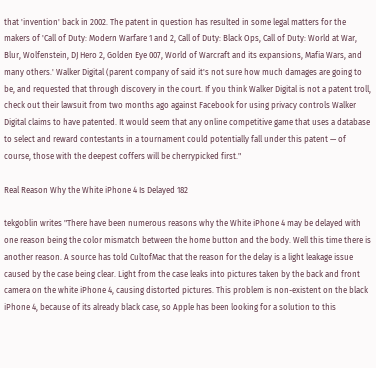that 'invention' back in 2002. The patent in question has resulted in some legal matters for the makers of 'Call of Duty: Modern Warfare 1 and 2, Call of Duty: Black Ops, Call of Duty: World at War, Blur, Wolfenstein, DJ Hero 2, Golden Eye 007, World of Warcraft and its expansions, Mafia Wars, and many others.' Walker Digital (parent company of said it's not sure how much damages are going to be, and requested that through discovery in the court. If you think Walker Digital is not a patent troll, check out their lawsuit from two months ago against Facebook for using privacy controls Walker Digital claims to have patented. It would seem that any online competitive game that uses a database to select and reward contestants in a tournament could potentially fall under this patent — of course, those with the deepest coffers will be cherrypicked first."

Real Reason Why the White iPhone 4 Is Delayed 182

tekgoblin writes "There have been numerous reasons why the White iPhone 4 may be delayed with one reason being the color mismatch between the home button and the body. Well this time there is another reason. A source has told CultofMac that the reason for the delay is a light leakage issue caused by the case being clear. Light from the case leaks into pictures taken by the back and front camera on the white iPhone 4, causing distorted pictures. This problem is non-existent on the black iPhone 4, because of its already black case, so Apple has been looking for a solution to this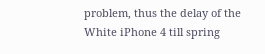problem, thus the delay of the White iPhone 4 till spring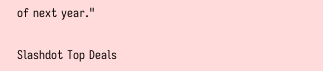of next year."

Slashdot Top Deals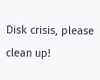Disk crisis, please clean up!